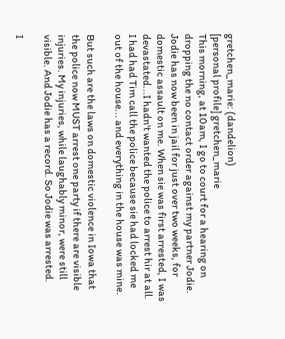gretchen_marie: (dandelion)
[personal profile] gretchen_marie
This morning, at 10am, I go to court for a hearing on dropping the no contact order against my partner Jodie. Jodie has now been in jail for just over two weeks, for domestic assault on me. When sie was first arrested, I was devastated...I hadn't wanted the police to arrest hir at all. I had had Tim call the police because sie had locked me out of the house... and everything in the house was mine.

But such are the laws on domestic violence in Iowa that the police now MUST arrest one party if there are visible injuries. My injuries, while laughably minor, were still visible. And Jodie has a record. So Jodie was arrested.

I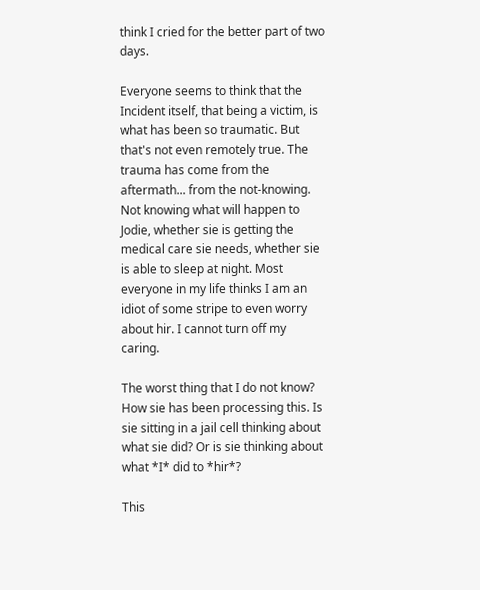think I cried for the better part of two days.

Everyone seems to think that the Incident itself, that being a victim, is what has been so traumatic. But that's not even remotely true. The trauma has come from the aftermath... from the not-knowing. Not knowing what will happen to Jodie, whether sie is getting the medical care sie needs, whether sie is able to sleep at night. Most everyone in my life thinks I am an idiot of some stripe to even worry about hir. I cannot turn off my caring.

The worst thing that I do not know? How sie has been processing this. Is sie sitting in a jail cell thinking about what sie did? Or is sie thinking about what *I* did to *hir*?

This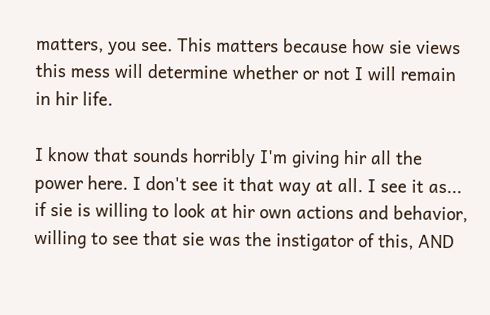matters, you see. This matters because how sie views this mess will determine whether or not I will remain in hir life.

I know that sounds horribly I'm giving hir all the power here. I don't see it that way at all. I see it as... if sie is willing to look at hir own actions and behavior, willing to see that sie was the instigator of this, AND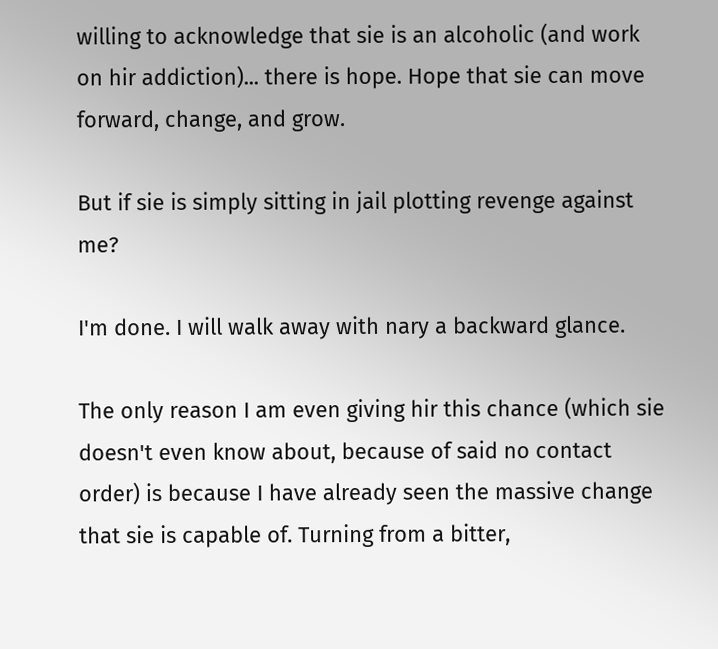willing to acknowledge that sie is an alcoholic (and work on hir addiction)... there is hope. Hope that sie can move forward, change, and grow.

But if sie is simply sitting in jail plotting revenge against me?

I'm done. I will walk away with nary a backward glance.

The only reason I am even giving hir this chance (which sie doesn't even know about, because of said no contact order) is because I have already seen the massive change that sie is capable of. Turning from a bitter,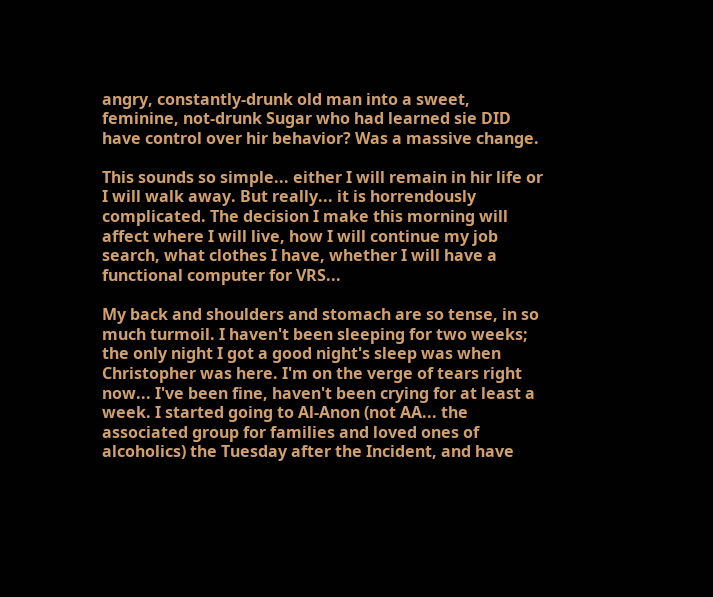angry, constantly-drunk old man into a sweet, feminine, not-drunk Sugar who had learned sie DID have control over hir behavior? Was a massive change.

This sounds so simple... either I will remain in hir life or I will walk away. But really... it is horrendously complicated. The decision I make this morning will affect where I will live, how I will continue my job search, what clothes I have, whether I will have a functional computer for VRS...

My back and shoulders and stomach are so tense, in so much turmoil. I haven't been sleeping for two weeks; the only night I got a good night's sleep was when Christopher was here. I'm on the verge of tears right now... I've been fine, haven't been crying for at least a week. I started going to Al-Anon (not AA... the associated group for families and loved ones of alcoholics) the Tuesday after the Incident, and have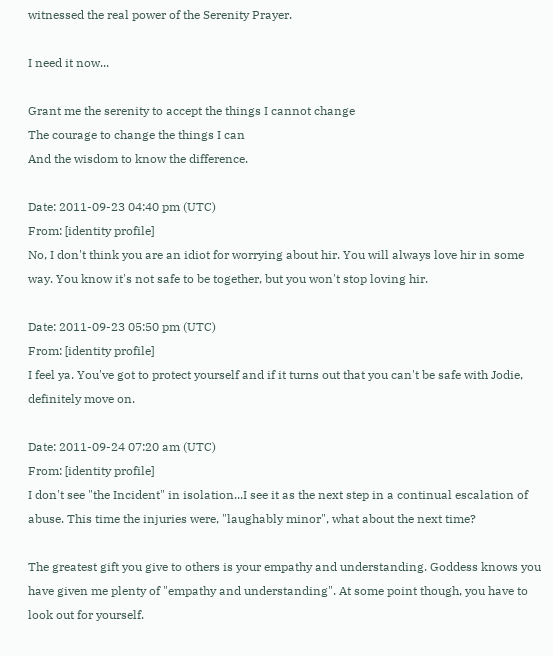witnessed the real power of the Serenity Prayer.

I need it now...

Grant me the serenity to accept the things I cannot change
The courage to change the things I can
And the wisdom to know the difference.

Date: 2011-09-23 04:40 pm (UTC)
From: [identity profile]
No, I don't think you are an idiot for worrying about hir. You will always love hir in some way. You know it's not safe to be together, but you won't stop loving hir.

Date: 2011-09-23 05:50 pm (UTC)
From: [identity profile]
I feel ya. You've got to protect yourself and if it turns out that you can't be safe with Jodie, definitely move on.

Date: 2011-09-24 07:20 am (UTC)
From: [identity profile]
I don't see "the Incident" in isolation...I see it as the next step in a continual escalation of abuse. This time the injuries were, "laughably minor", what about the next time?

The greatest gift you give to others is your empathy and understanding. Goddess knows you have given me plenty of "empathy and understanding". At some point though, you have to look out for yourself.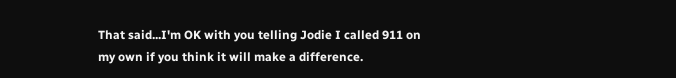That said...I'm OK with you telling Jodie I called 911 on my own if you think it will make a difference.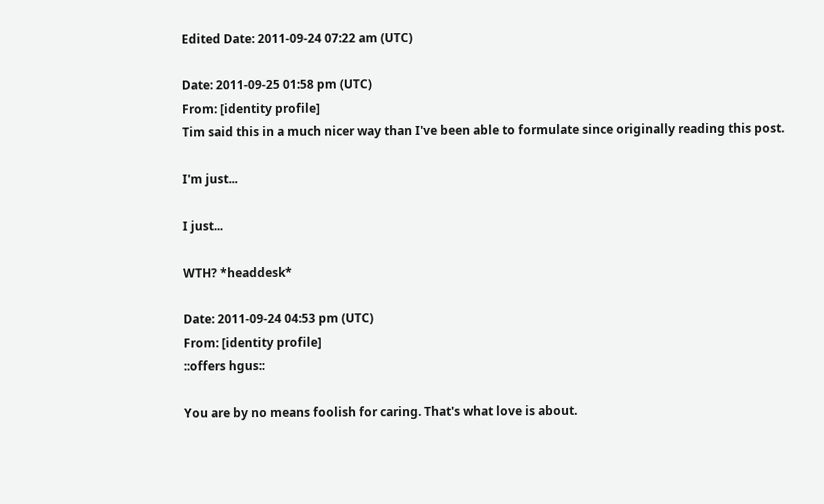Edited Date: 2011-09-24 07:22 am (UTC)

Date: 2011-09-25 01:58 pm (UTC)
From: [identity profile]
Tim said this in a much nicer way than I've been able to formulate since originally reading this post.

I'm just...

I just...

WTH? *headdesk*

Date: 2011-09-24 04:53 pm (UTC)
From: [identity profile]
::offers hgus::

You are by no means foolish for caring. That's what love is about.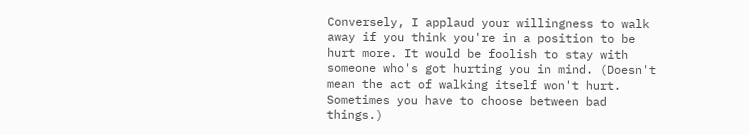Conversely, I applaud your willingness to walk away if you think you're in a position to be hurt more. It would be foolish to stay with someone who's got hurting you in mind. (Doesn't mean the act of walking itself won't hurt. Sometimes you have to choose between bad things.)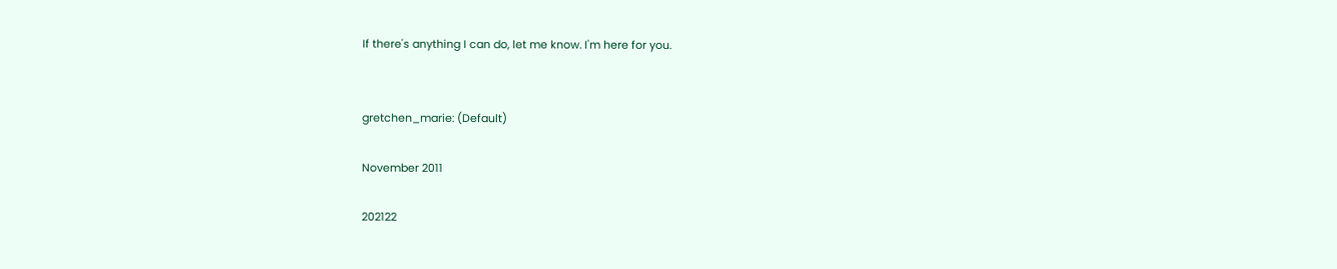If there's anything I can do, let me know. I'm here for you.


gretchen_marie: (Default)

November 2011

202122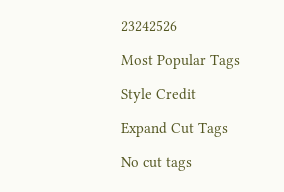23242526

Most Popular Tags

Style Credit

Expand Cut Tags

No cut tags